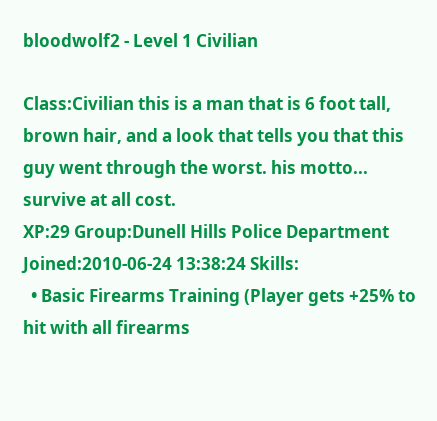bloodwolf2 - Level 1 Civilian

Class:Civilian this is a man that is 6 foot tall, brown hair, and a look that tells you that this guy went through the worst. his motto... survive at all cost.
XP:29 Group:Dunell Hills Police Department
Joined:2010-06-24 13:38:24 Skills:
  • Basic Firearms Training (Player gets +25% to hit with all firearms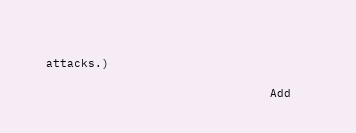attacks.)

                                Add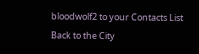bloodwolf2 to your Contacts List Back to the City